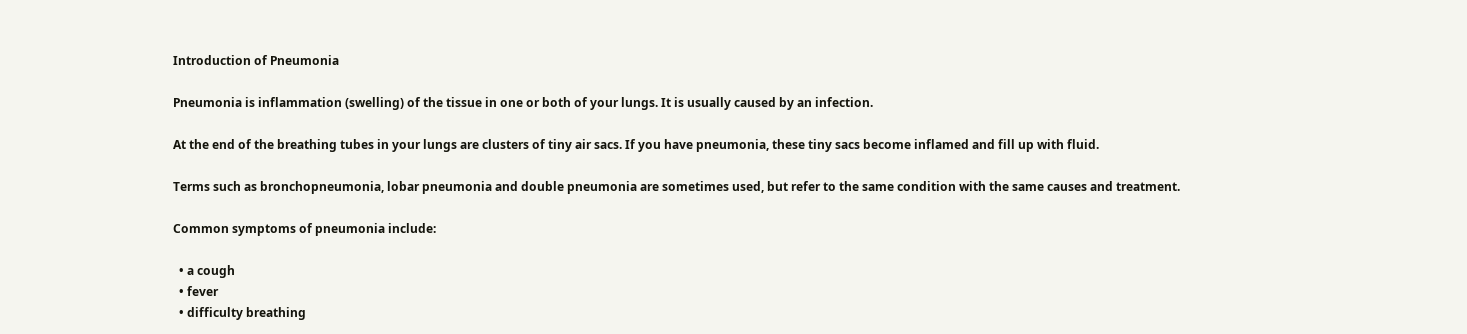Introduction of Pneumonia

Pneumonia is inflammation (swelling) of the tissue in one or both of your lungs. It is usually caused by an infection.

At the end of the breathing tubes in your lungs are clusters of tiny air sacs. If you have pneumonia, these tiny sacs become inflamed and fill up with fluid.

Terms such as bronchopneumonia, lobar pneumonia and double pneumonia are sometimes used, but refer to the same condition with the same causes and treatment.

Common symptoms of pneumonia include:

  • a cough
  • fever
  • difficulty breathing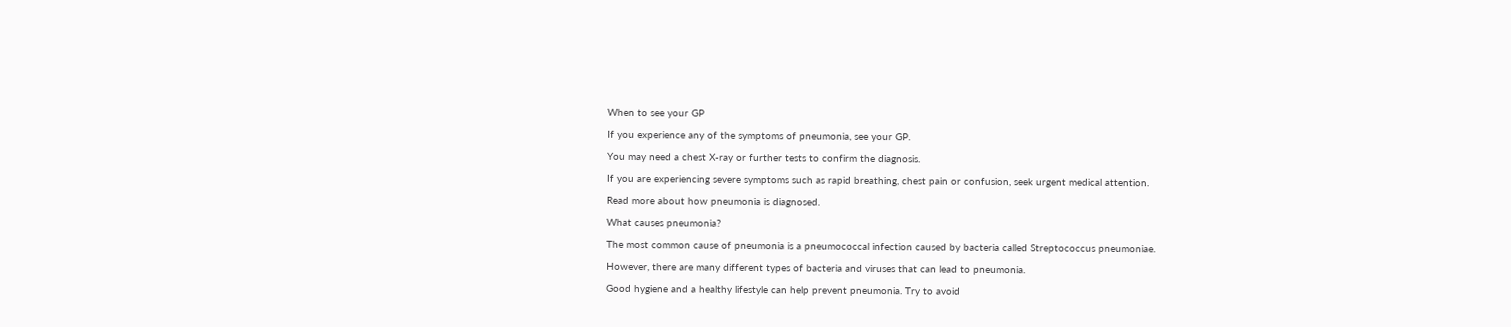When to see your GP

If you experience any of the symptoms of pneumonia, see your GP.

You may need a chest X-ray or further tests to confirm the diagnosis.

If you are experiencing severe symptoms such as rapid breathing, chest pain or confusion, seek urgent medical attention.

Read more about how pneumonia is diagnosed.

What causes pneumonia?

The most common cause of pneumonia is a pneumococcal infection caused by bacteria called Streptococcus pneumoniae.

However, there are many different types of bacteria and viruses that can lead to pneumonia.

Good hygiene and a healthy lifestyle can help prevent pneumonia. Try to avoid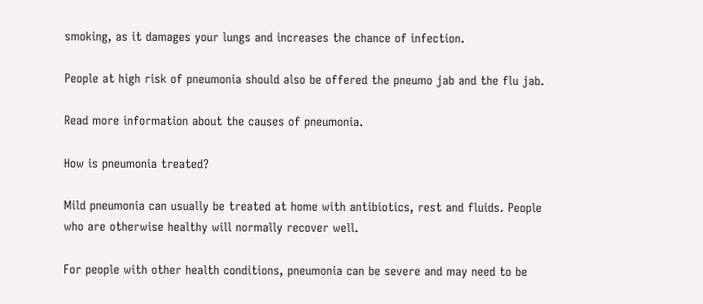smoking, as it damages your lungs and increases the chance of infection.

People at high risk of pneumonia should also be offered the pneumo jab and the flu jab.

Read more information about the causes of pneumonia.

How is pneumonia treated?

Mild pneumonia can usually be treated at home with antibiotics, rest and fluids. People who are otherwise healthy will normally recover well.

For people with other health conditions, pneumonia can be severe and may need to be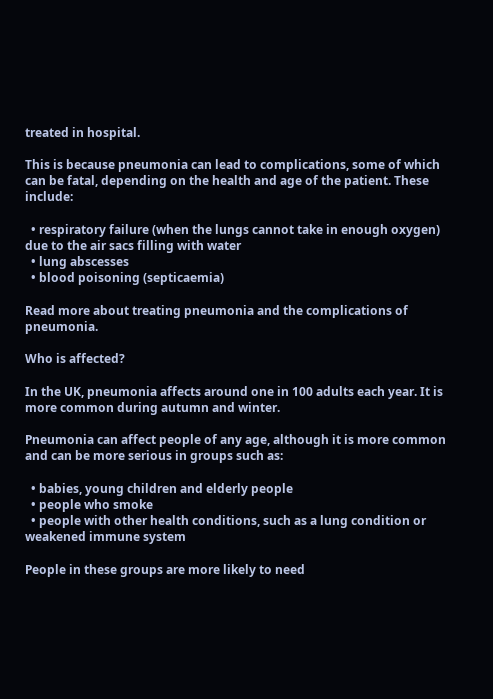treated in hospital.

This is because pneumonia can lead to complications, some of which can be fatal, depending on the health and age of the patient. These include:

  • respiratory failure (when the lungs cannot take in enough oxygen) due to the air sacs filling with water
  • lung abscesses
  • blood poisoning (septicaemia)

Read more about treating pneumonia and the complications of pneumonia.

Who is affected?

In the UK, pneumonia affects around one in 100 adults each year. It is more common during autumn and winter.

Pneumonia can affect people of any age, although it is more common and can be more serious in groups such as:

  • babies, young children and elderly people
  • people who smoke
  • people with other health conditions, such as a lung condition or weakened immune system

People in these groups are more likely to need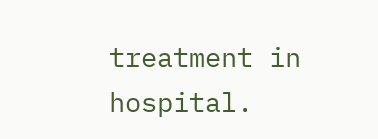treatment in hospital.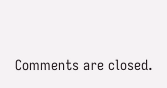Comments are closed.